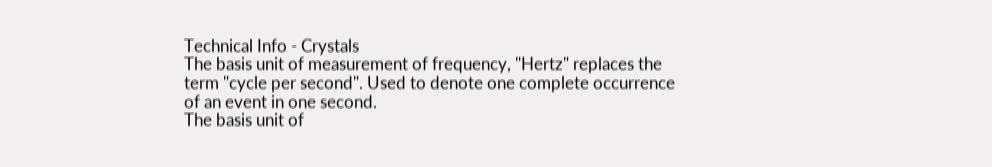Technical Info - Crystals
The basis unit of measurement of frequency, "Hertz" replaces the term "cycle per second". Used to denote one complete occurrence of an event in one second.
The basis unit of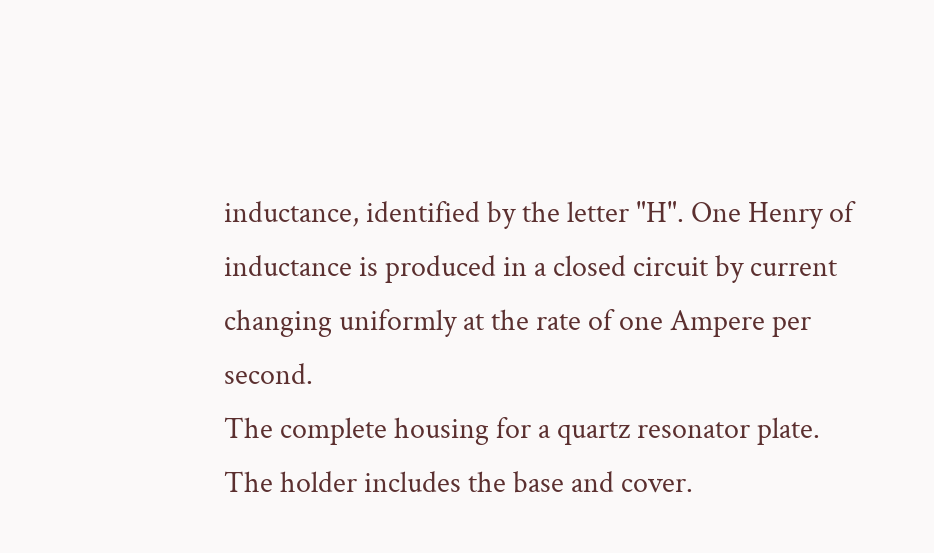inductance, identified by the letter "H". One Henry of inductance is produced in a closed circuit by current changing uniformly at the rate of one Ampere per second.
The complete housing for a quartz resonator plate. The holder includes the base and cover.